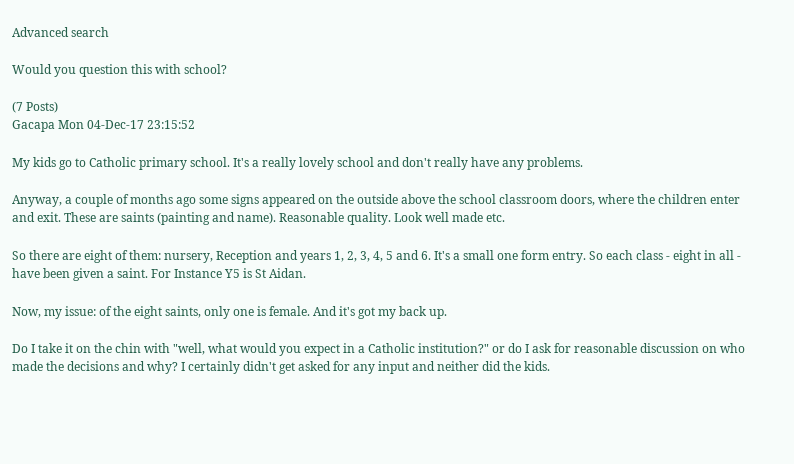Advanced search

Would you question this with school?

(7 Posts)
Gacapa Mon 04-Dec-17 23:15:52

My kids go to Catholic primary school. It's a really lovely school and don't really have any problems.

Anyway, a couple of months ago some signs appeared on the outside above the school classroom doors, where the children enter and exit. These are saints (painting and name). Reasonable quality. Look well made etc.

So there are eight of them: nursery, Reception and years 1, 2, 3, 4, 5 and 6. It's a small one form entry. So each class - eight in all - have been given a saint. For Instance Y5 is St Aidan.

Now, my issue: of the eight saints, only one is female. And it's got my back up.

Do I take it on the chin with "well, what would you expect in a Catholic institution?" or do I ask for reasonable discussion on who made the decisions and why? I certainly didn't get asked for any input and neither did the kids.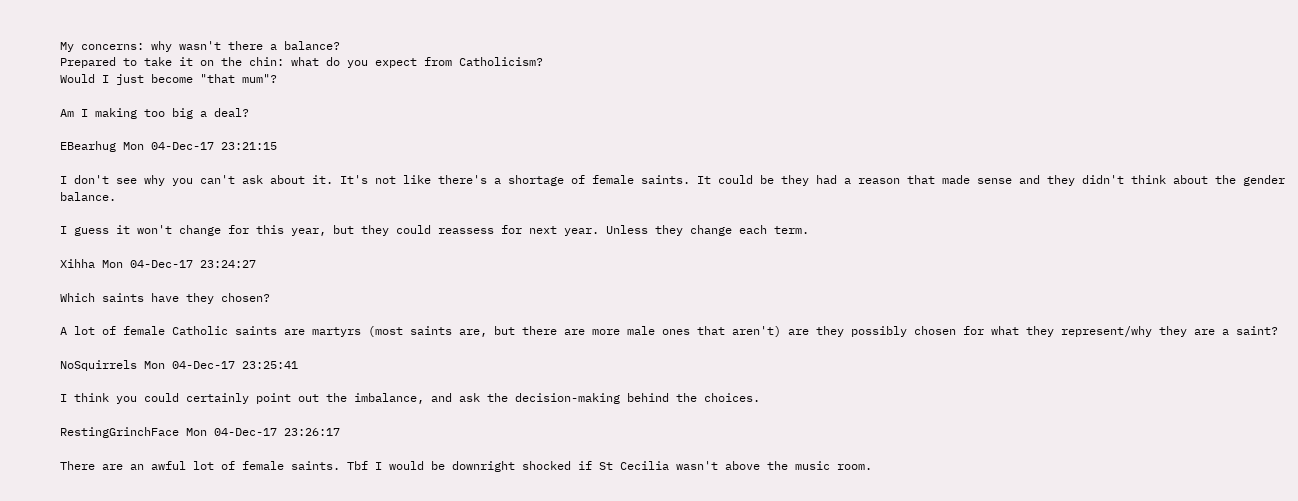My concerns: why wasn't there a balance?
Prepared to take it on the chin: what do you expect from Catholicism?
Would I just become "that mum"?

Am I making too big a deal?

EBearhug Mon 04-Dec-17 23:21:15

I don't see why you can't ask about it. It's not like there's a shortage of female saints. It could be they had a reason that made sense and they didn't think about the gender balance.

I guess it won't change for this year, but they could reassess for next year. Unless they change each term.

Xihha Mon 04-Dec-17 23:24:27

Which saints have they chosen?

A lot of female Catholic saints are martyrs (most saints are, but there are more male ones that aren't) are they possibly chosen for what they represent/why they are a saint?

NoSquirrels Mon 04-Dec-17 23:25:41

I think you could certainly point out the imbalance, and ask the decision-making behind the choices.

RestingGrinchFace Mon 04-Dec-17 23:26:17

There are an awful lot of female saints. Tbf I would be downright shocked if St Cecilia wasn't above the music room.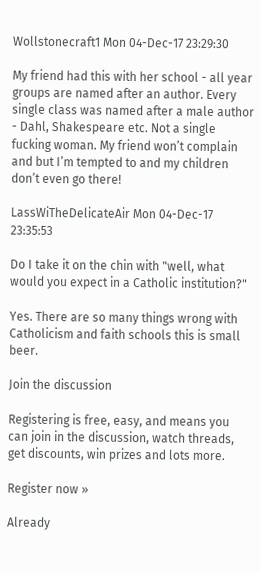Wollstonecraft1 Mon 04-Dec-17 23:29:30

My friend had this with her school - all year groups are named after an author. Every single class was named after a male author - Dahl, Shakespeare etc. Not a single fucking woman. My friend won’t complain and but I’m tempted to and my children don’t even go there!

LassWiTheDelicateAir Mon 04-Dec-17 23:35:53

Do I take it on the chin with "well, what would you expect in a Catholic institution?"

Yes. There are so many things wrong with Catholicism and faith schools this is small beer.

Join the discussion

Registering is free, easy, and means you can join in the discussion, watch threads, get discounts, win prizes and lots more.

Register now »

Already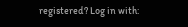registered? Log in with: